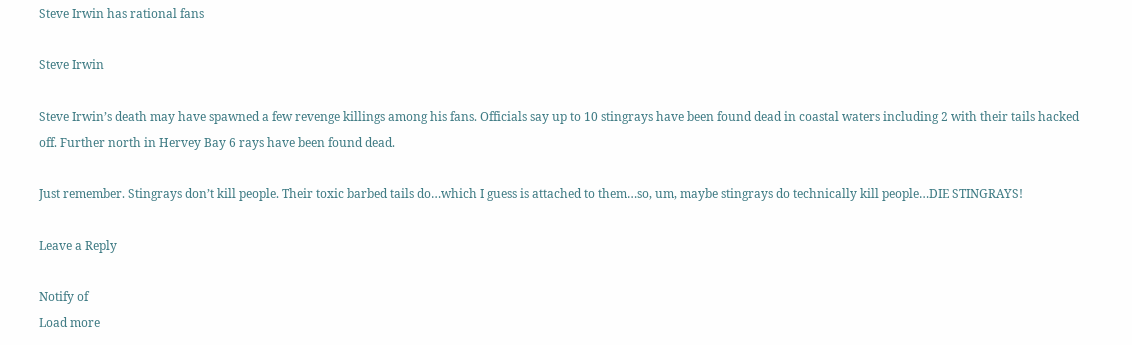Steve Irwin has rational fans

Steve Irwin

Steve Irwin’s death may have spawned a few revenge killings among his fans. Officials say up to 10 stingrays have been found dead in coastal waters including 2 with their tails hacked off. Further north in Hervey Bay 6 rays have been found dead.

Just remember. Stingrays don’t kill people. Their toxic barbed tails do…which I guess is attached to them…so, um, maybe stingrays do technically kill people…DIE STINGRAYS!

Leave a Reply

Notify of
Load more